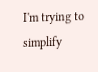I'm trying to simplify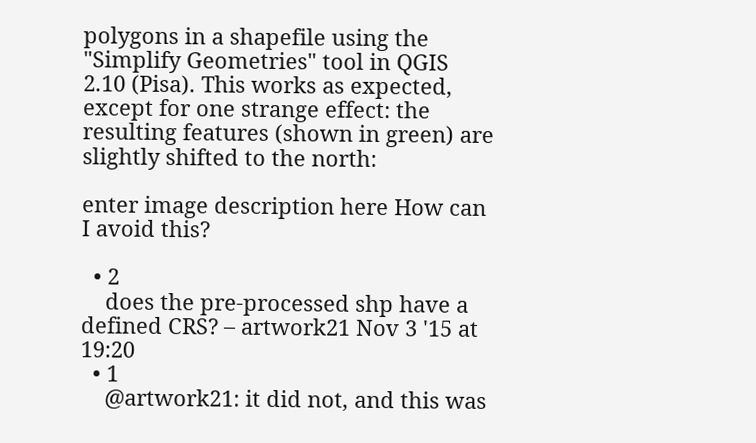polygons in a shapefile using the "Simplify Geometries" tool in QGIS 2.10 (Pisa). This works as expected, except for one strange effect: the resulting features (shown in green) are slightly shifted to the north:

enter image description here How can I avoid this?

  • 2
    does the pre-processed shp have a defined CRS? – artwork21 Nov 3 '15 at 19:20
  • 1
    @artwork21: it did not, and this was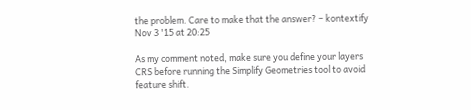the problem. Care to make that the answer? – kontextify Nov 3 '15 at 20:25

As my comment noted, make sure you define your layers CRS before running the Simplify Geometries tool to avoid feature shift.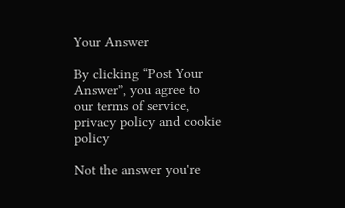Your Answer

By clicking “Post Your Answer”, you agree to our terms of service, privacy policy and cookie policy

Not the answer you're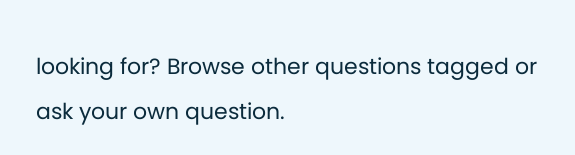looking for? Browse other questions tagged or ask your own question.